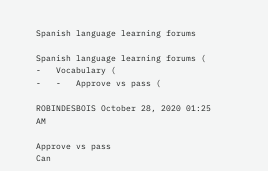Spanish language learning forums

Spanish language learning forums (
-   Vocabulary (
-   -   Approve vs pass (

ROBINDESBOIS October 28, 2020 01:25 AM

Approve vs pass
Can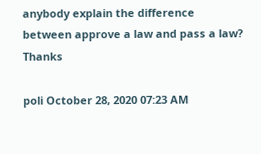anybody explain the difference between approve a law and pass a law? Thanks

poli October 28, 2020 07:23 AM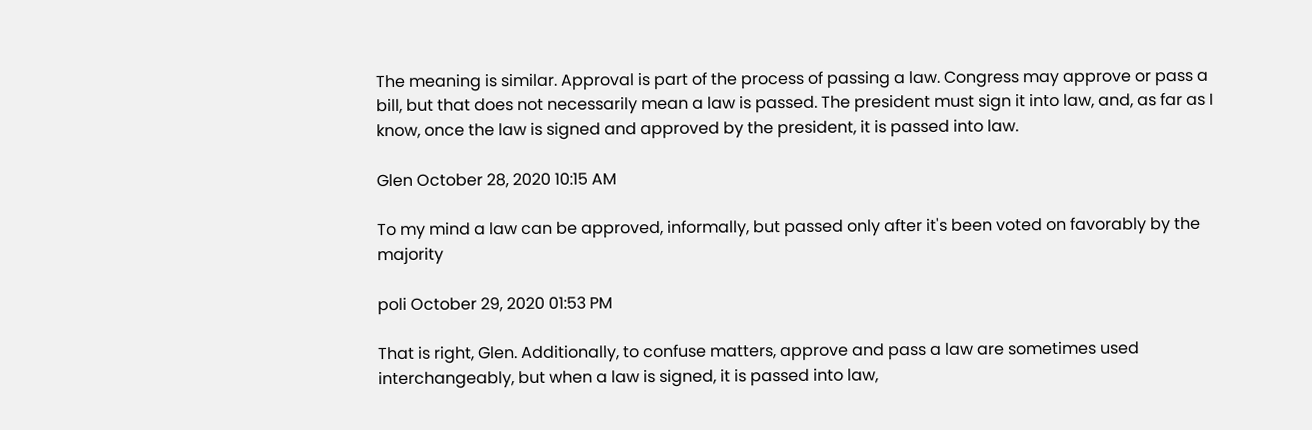The meaning is similar. Approval is part of the process of passing a law. Congress may approve or pass a bill, but that does not necessarily mean a law is passed. The president must sign it into law, and, as far as I know, once the law is signed and approved by the president, it is passed into law.

Glen October 28, 2020 10:15 AM

To my mind a law can be approved, informally, but passed only after it's been voted on favorably by the majority

poli October 29, 2020 01:53 PM

That is right, Glen. Additionally, to confuse matters, approve and pass a law are sometimes used interchangeably, but when a law is signed, it is passed into law,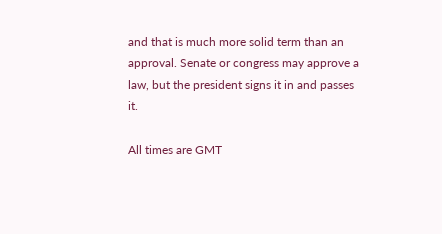and that is much more solid term than an approval. Senate or congress may approve a law, but the president signs it in and passes it.

All times are GMT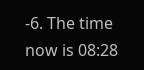-6. The time now is 08:28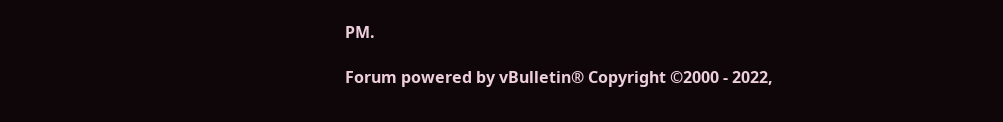PM.

Forum powered by vBulletin® Copyright ©2000 - 2022,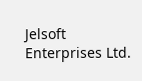Jelsoft Enterprises Ltd.